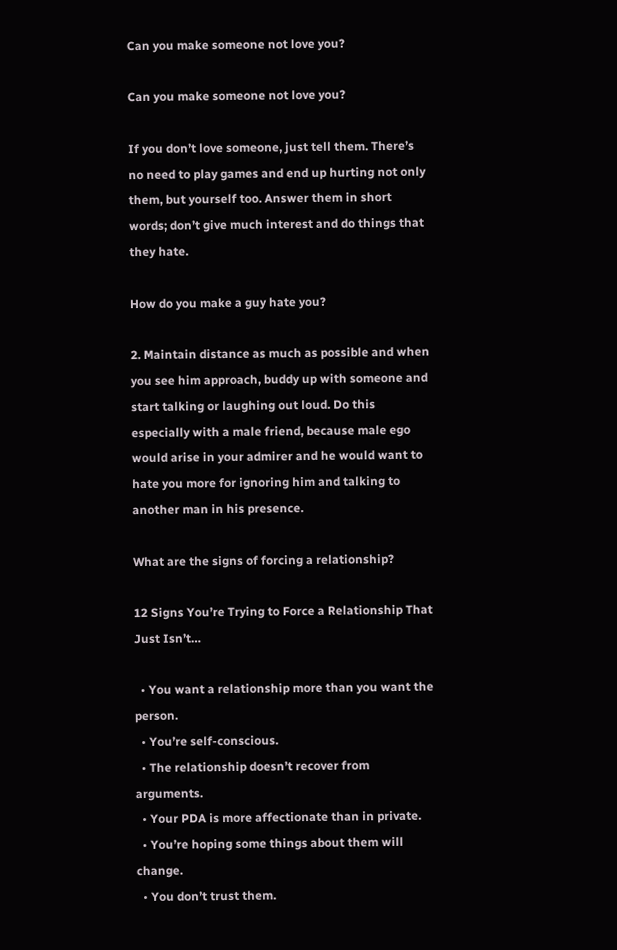Can you make someone not love you?

Can you make someone not love you?

If you don’t love someone, just tell them. There’s no need to play games and end up hurting not only them, but yourself too. Answer them in short words; don’t give much interest and do things that they hate.

How do you make a guy hate you?

2. Maintain distance as much as possible and when you see him approach, buddy up with someone and start talking or laughing out loud. Do this especially with a male friend, because male ego would arise in your admirer and he would want to hate you more for ignoring him and talking to another man in his presence.

What are the signs of forcing a relationship?

12 Signs You’re Trying to Force a Relationship That Just Isn’t…

  • You want a relationship more than you want the person.
  • You’re self-conscious.
  • The relationship doesn’t recover from arguments.
  • Your PDA is more affectionate than in private.
  • You’re hoping some things about them will change.
  • You don’t trust them.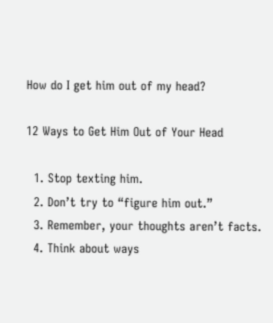How do I get him out of my head?

12 Ways to Get Him Out of Your Head

  1. Stop texting him.
  2. Don’t try to “figure him out.”
  3. Remember, your thoughts aren’t facts.
  4. Think about ways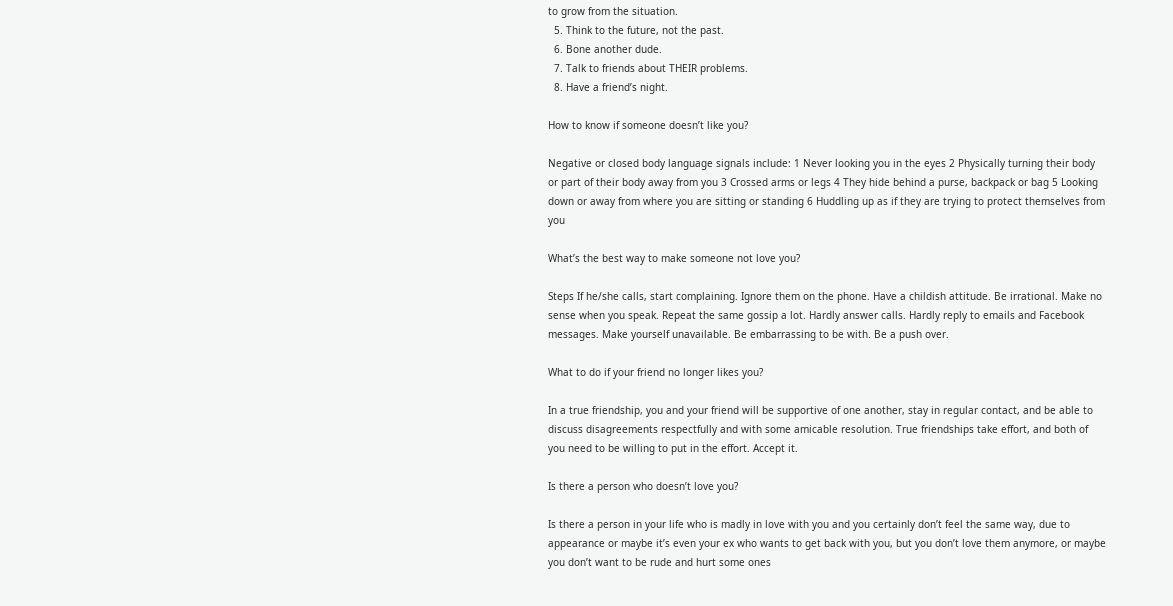to grow from the situation.
  5. Think to the future, not the past.
  6. Bone another dude.
  7. Talk to friends about THEIR problems.
  8. Have a friend’s night.

How to know if someone doesn’t like you?

Negative or closed body language signals include: 1 Never looking you in the eyes 2 Physically turning their body or part of their body away from you 3 Crossed arms or legs 4 They hide behind a purse, backpack or bag 5 Looking down or away from where you are sitting or standing 6 Huddling up as if they are trying to protect themselves from you

What’s the best way to make someone not love you?

Steps If he/she calls, start complaining. Ignore them on the phone. Have a childish attitude. Be irrational. Make no sense when you speak. Repeat the same gossip a lot. Hardly answer calls. Hardly reply to emails and Facebook messages. Make yourself unavailable. Be embarrassing to be with. Be a push over.

What to do if your friend no longer likes you?

In a true friendship, you and your friend will be supportive of one another, stay in regular contact, and be able to discuss disagreements respectfully and with some amicable resolution. True friendships take effort, and both of you need to be willing to put in the effort. Accept it.

Is there a person who doesn’t love you?

Is there a person in your life who is madly in love with you and you certainly don’t feel the same way, due to appearance or maybe it’s even your ex who wants to get back with you, but you don’t love them anymore, or maybe you don’t want to be rude and hurt some ones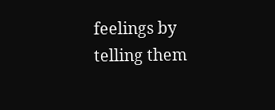feelings by telling them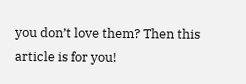you don’t love them? Then this article is for you!